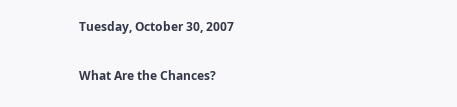Tuesday, October 30, 2007

What Are the Chances?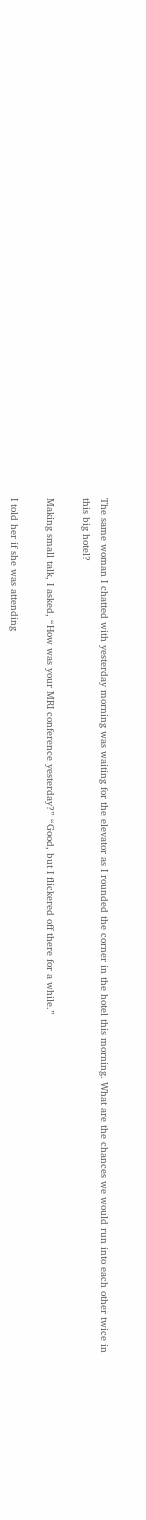The same woman I chatted with yesterday morning was waiting for the elevator as I rounded the corner in the hotel this morning. What are the chances we would run into each other twice in this big hotel?

Making small talk, I asked, “How was your MRI conference yesterday?” “Good, but I flickered off there for a while.”

I told her if she was attending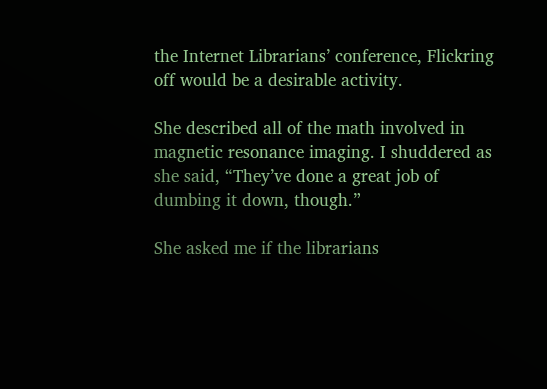the Internet Librarians’ conference, Flickring off would be a desirable activity.

She described all of the math involved in magnetic resonance imaging. I shuddered as she said, “They’ve done a great job of dumbing it down, though.”

She asked me if the librarians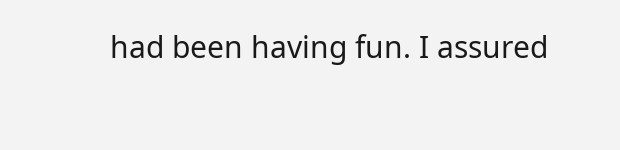had been having fun. I assured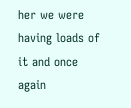her we were having loads of it and once again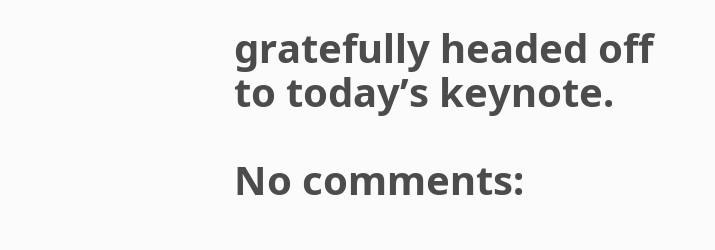gratefully headed off to today’s keynote.

No comments: